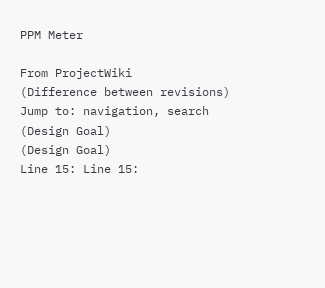PPM Meter

From ProjectWiki
(Difference between revisions)
Jump to: navigation, search
(Design Goal)
(Design Goal)
Line 15: Line 15: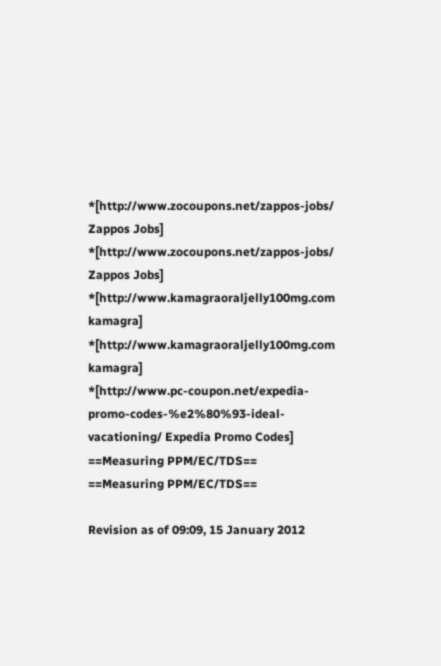*[http://www.zocoupons.net/zappos-jobs/ Zappos Jobs]
*[http://www.zocoupons.net/zappos-jobs/ Zappos Jobs]
*[http://www.kamagraoraljelly100mg.com kamagra]
*[http://www.kamagraoraljelly100mg.com kamagra]
*[http://www.pc-coupon.net/expedia-promo-codes-%e2%80%93-ideal-vacationing/ Expedia Promo Codes]
==Measuring PPM/EC/TDS==
==Measuring PPM/EC/TDS==

Revision as of 09:09, 15 January 2012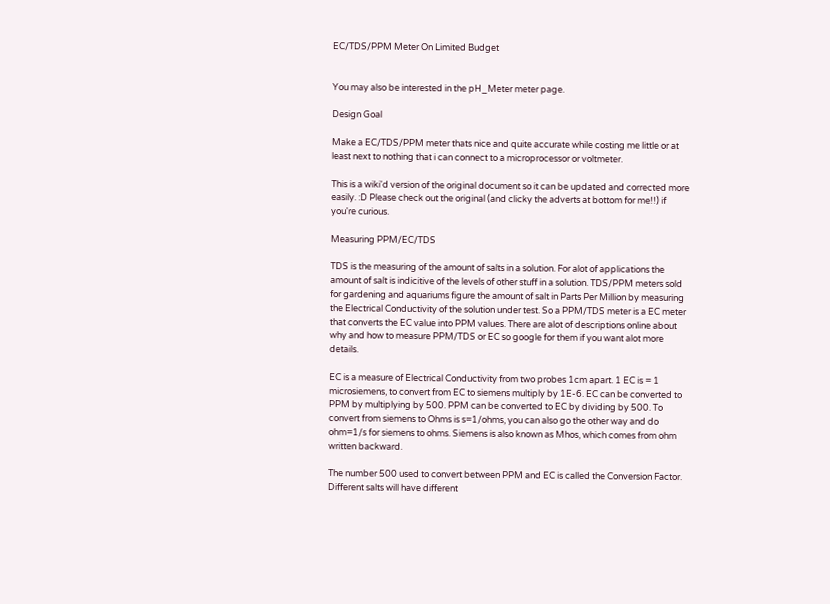EC/TDS/PPM Meter On Limited Budget


You may also be interested in the pH_Meter meter page.

Design Goal

Make a EC/TDS/PPM meter thats nice and quite accurate while costing me little or at least next to nothing that i can connect to a microprocessor or voltmeter.

This is a wiki'd version of the original document so it can be updated and corrected more easily. :D Please check out the original (and clicky the adverts at bottom for me!!) if you're curious.

Measuring PPM/EC/TDS

TDS is the measuring of the amount of salts in a solution. For alot of applications the amount of salt is indicitive of the levels of other stuff in a solution. TDS/PPM meters sold for gardening and aquariums figure the amount of salt in Parts Per Million by measuring the Electrical Conductivity of the solution under test. So a PPM/TDS meter is a EC meter that converts the EC value into PPM values. There are alot of descriptions online about why and how to measure PPM/TDS or EC so google for them if you want alot more details.

EC is a measure of Electrical Conductivity from two probes 1cm apart. 1 EC is = 1 microsiemens, to convert from EC to siemens multiply by 1E-6. EC can be converted to PPM by multiplying by 500. PPM can be converted to EC by dividing by 500. To convert from siemens to Ohms is s=1/ohms, you can also go the other way and do ohm=1/s for siemens to ohms. Siemens is also known as Mhos, which comes from ohm written backward.

The number 500 used to convert between PPM and EC is called the Conversion Factor. Different salts will have different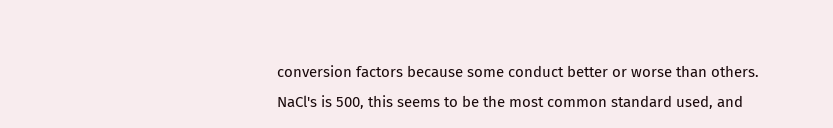conversion factors because some conduct better or worse than others. NaCl's is 500, this seems to be the most common standard used, and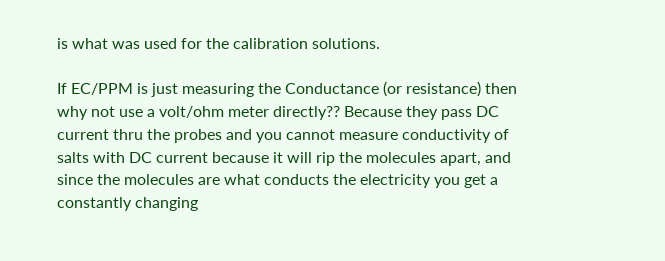is what was used for the calibration solutions.

If EC/PPM is just measuring the Conductance (or resistance) then why not use a volt/ohm meter directly?? Because they pass DC current thru the probes and you cannot measure conductivity of salts with DC current because it will rip the molecules apart, and since the molecules are what conducts the electricity you get a constantly changing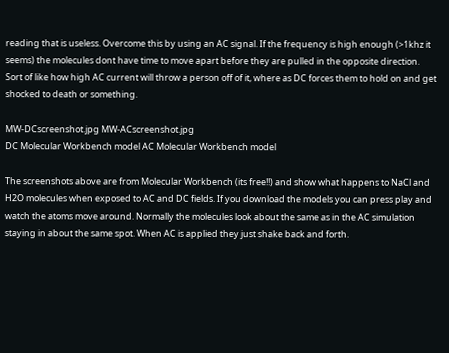reading that is useless. Overcome this by using an AC signal. If the frequency is high enough (>1khz it seems) the molecules dont have time to move apart before they are pulled in the opposite direction. Sort of like how high AC current will throw a person off of it, where as DC forces them to hold on and get shocked to death or something.

MW-DCscreenshot.jpg MW-ACscreenshot.jpg
DC Molecular Workbench model AC Molecular Workbench model

The screenshots above are from Molecular Workbench (its free!!) and show what happens to NaCl and H2O molecules when exposed to AC and DC fields. If you download the models you can press play and watch the atoms move around. Normally the molecules look about the same as in the AC simulation staying in about the same spot. When AC is applied they just shake back and forth.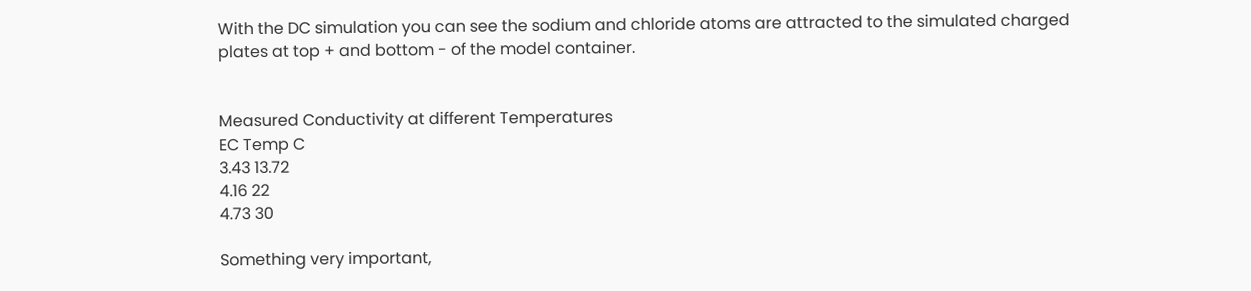With the DC simulation you can see the sodium and chloride atoms are attracted to the simulated charged plates at top + and bottom - of the model container.


Measured Conductivity at different Temperatures
EC Temp C
3.43 13.72
4.16 22
4.73 30

Something very important,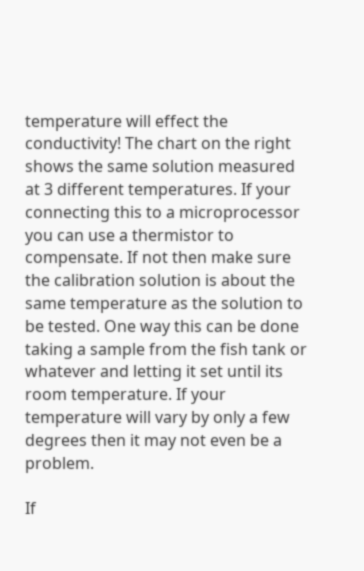temperature will effect the conductivity! The chart on the right shows the same solution measured at 3 different temperatures. If your connecting this to a microprocessor you can use a thermistor to compensate. If not then make sure the calibration solution is about the same temperature as the solution to be tested. One way this can be done taking a sample from the fish tank or whatever and letting it set until its room temperature. If your temperature will vary by only a few degrees then it may not even be a problem.

If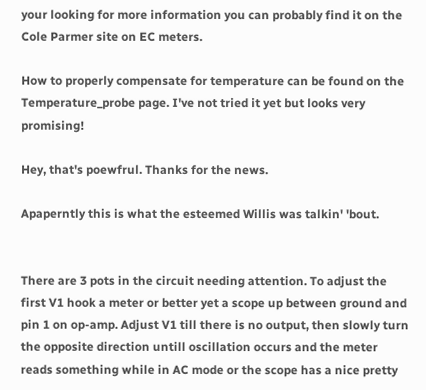your looking for more information you can probably find it on the Cole Parmer site on EC meters.

How to properly compensate for temperature can be found on the Temperature_probe page. I've not tried it yet but looks very promising!

Hey, that's poewfrul. Thanks for the news.

Apaperntly this is what the esteemed Willis was talkin' 'bout.


There are 3 pots in the circuit needing attention. To adjust the first V1 hook a meter or better yet a scope up between ground and pin 1 on op-amp. Adjust V1 till there is no output, then slowly turn the opposite direction untill oscillation occurs and the meter reads something while in AC mode or the scope has a nice pretty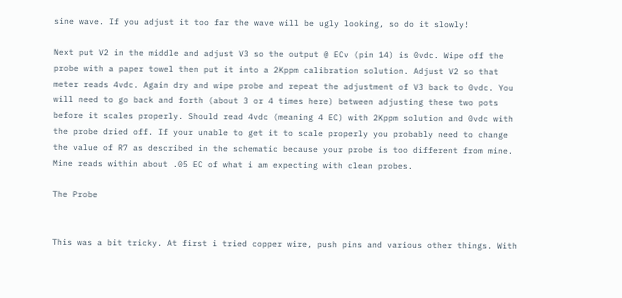sine wave. If you adjust it too far the wave will be ugly looking, so do it slowly!

Next put V2 in the middle and adjust V3 so the output @ ECv (pin 14) is 0vdc. Wipe off the probe with a paper towel then put it into a 2Kppm calibration solution. Adjust V2 so that meter reads 4vdc. Again dry and wipe probe and repeat the adjustment of V3 back to 0vdc. You will need to go back and forth (about 3 or 4 times here) between adjusting these two pots before it scales properly. Should read 4vdc (meaning 4 EC) with 2Kppm solution and 0vdc with the probe dried off. If your unable to get it to scale properly you probably need to change the value of R7 as described in the schematic because your probe is too different from mine. Mine reads within about .05 EC of what i am expecting with clean probes.

The Probe


This was a bit tricky. At first i tried copper wire, push pins and various other things. With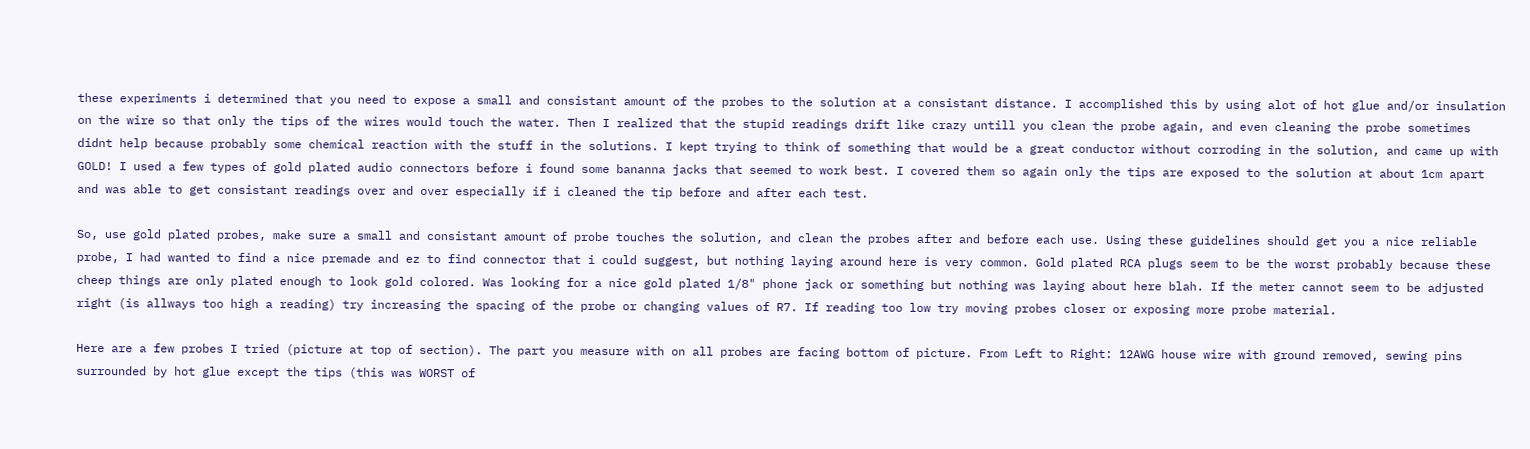these experiments i determined that you need to expose a small and consistant amount of the probes to the solution at a consistant distance. I accomplished this by using alot of hot glue and/or insulation on the wire so that only the tips of the wires would touch the water. Then I realized that the stupid readings drift like crazy untill you clean the probe again, and even cleaning the probe sometimes didnt help because probably some chemical reaction with the stuff in the solutions. I kept trying to think of something that would be a great conductor without corroding in the solution, and came up with GOLD! I used a few types of gold plated audio connectors before i found some bananna jacks that seemed to work best. I covered them so again only the tips are exposed to the solution at about 1cm apart and was able to get consistant readings over and over especially if i cleaned the tip before and after each test.

So, use gold plated probes, make sure a small and consistant amount of probe touches the solution, and clean the probes after and before each use. Using these guidelines should get you a nice reliable probe, I had wanted to find a nice premade and ez to find connector that i could suggest, but nothing laying around here is very common. Gold plated RCA plugs seem to be the worst probably because these cheep things are only plated enough to look gold colored. Was looking for a nice gold plated 1/8" phone jack or something but nothing was laying about here blah. If the meter cannot seem to be adjusted right (is allways too high a reading) try increasing the spacing of the probe or changing values of R7. If reading too low try moving probes closer or exposing more probe material.

Here are a few probes I tried (picture at top of section). The part you measure with on all probes are facing bottom of picture. From Left to Right: 12AWG house wire with ground removed, sewing pins surrounded by hot glue except the tips (this was WORST of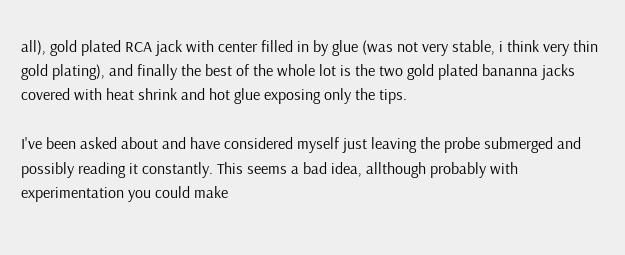all), gold plated RCA jack with center filled in by glue (was not very stable, i think very thin gold plating), and finally the best of the whole lot is the two gold plated bananna jacks covered with heat shrink and hot glue exposing only the tips.

I've been asked about and have considered myself just leaving the probe submerged and possibly reading it constantly. This seems a bad idea, allthough probably with experimentation you could make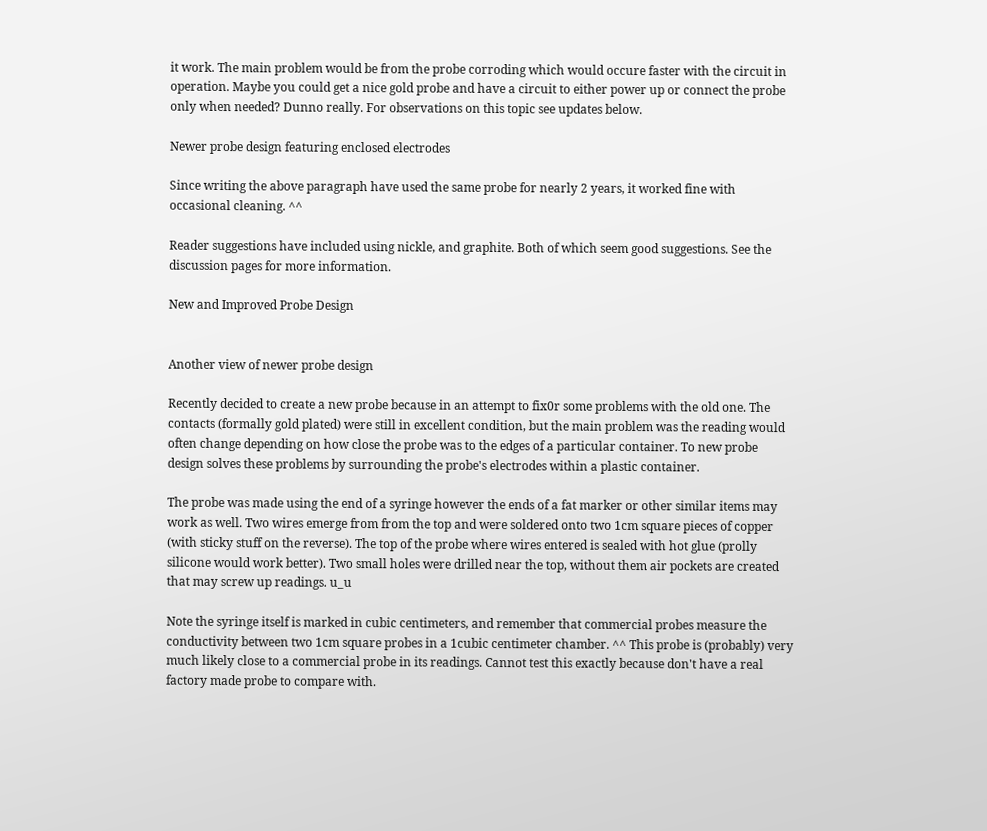it work. The main problem would be from the probe corroding which would occure faster with the circuit in operation. Maybe you could get a nice gold probe and have a circuit to either power up or connect the probe only when needed? Dunno really. For observations on this topic see updates below.

Newer probe design featuring enclosed electrodes

Since writing the above paragraph have used the same probe for nearly 2 years, it worked fine with occasional cleaning. ^^

Reader suggestions have included using nickle, and graphite. Both of which seem good suggestions. See the discussion pages for more information.

New and Improved Probe Design


Another view of newer probe design

Recently decided to create a new probe because in an attempt to fix0r some problems with the old one. The contacts (formally gold plated) were still in excellent condition, but the main problem was the reading would often change depending on how close the probe was to the edges of a particular container. To new probe design solves these problems by surrounding the probe's electrodes within a plastic container.

The probe was made using the end of a syringe however the ends of a fat marker or other similar items may work as well. Two wires emerge from from the top and were soldered onto two 1cm square pieces of copper (with sticky stuff on the reverse). The top of the probe where wires entered is sealed with hot glue (prolly silicone would work better). Two small holes were drilled near the top, without them air pockets are created that may screw up readings. u_u

Note the syringe itself is marked in cubic centimeters, and remember that commercial probes measure the conductivity between two 1cm square probes in a 1cubic centimeter chamber. ^^ This probe is (probably) very much likely close to a commercial probe in its readings. Cannot test this exactly because don't have a real factory made probe to compare with.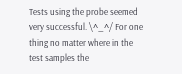Tests using the probe seemed very successful. \^_^/ For one thing no matter where in the test samples the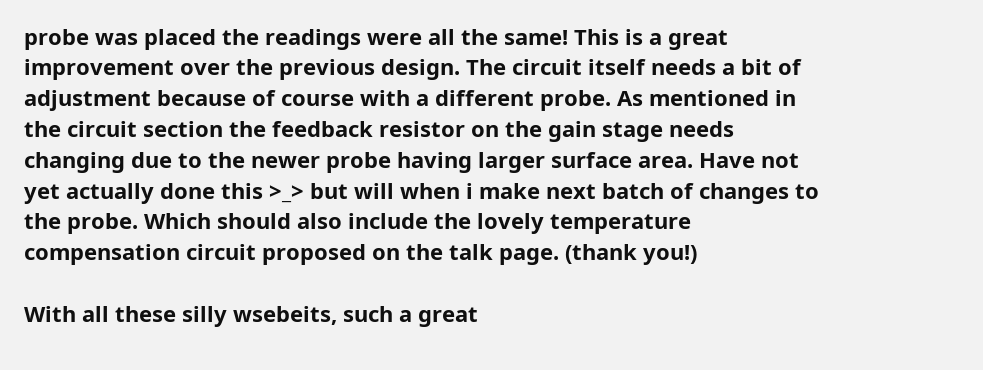probe was placed the readings were all the same! This is a great improvement over the previous design. The circuit itself needs a bit of adjustment because of course with a different probe. As mentioned in the circuit section the feedback resistor on the gain stage needs changing due to the newer probe having larger surface area. Have not yet actually done this >_> but will when i make next batch of changes to the probe. Which should also include the lovely temperature compensation circuit proposed on the talk page. (thank you!)

With all these silly wsebeits, such a great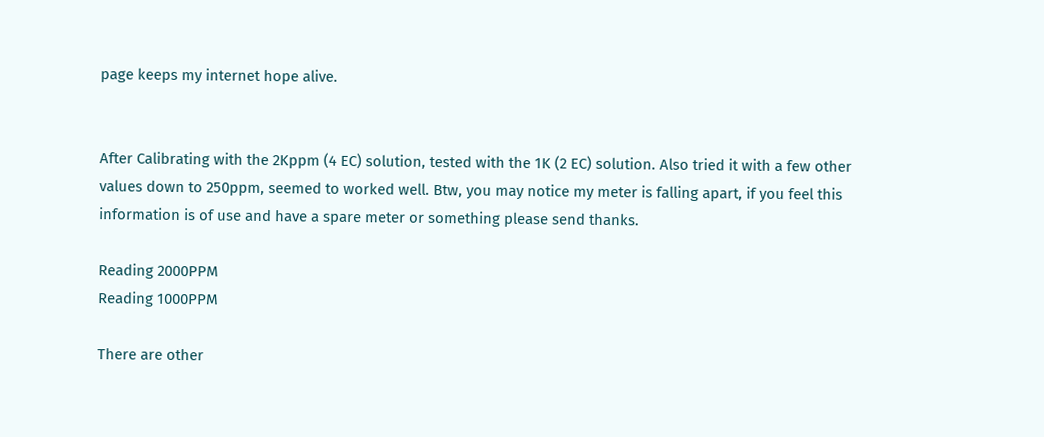page keeps my internet hope alive.


After Calibrating with the 2Kppm (4 EC) solution, tested with the 1K (2 EC) solution. Also tried it with a few other values down to 250ppm, seemed to worked well. Btw, you may notice my meter is falling apart, if you feel this information is of use and have a spare meter or something please send thanks.

Reading 2000PPM
Reading 1000PPM

There are other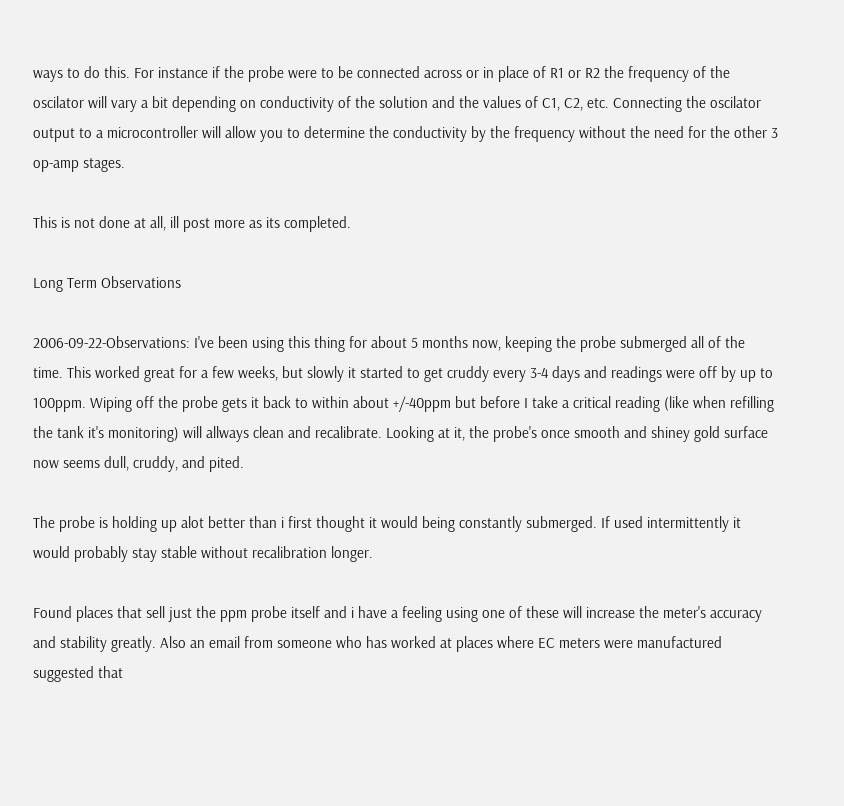ways to do this. For instance if the probe were to be connected across or in place of R1 or R2 the frequency of the oscilator will vary a bit depending on conductivity of the solution and the values of C1, C2, etc. Connecting the oscilator output to a microcontroller will allow you to determine the conductivity by the frequency without the need for the other 3 op-amp stages.

This is not done at all, ill post more as its completed.

Long Term Observations

2006-09-22-Observations: I've been using this thing for about 5 months now, keeping the probe submerged all of the time. This worked great for a few weeks, but slowly it started to get cruddy every 3-4 days and readings were off by up to 100ppm. Wiping off the probe gets it back to within about +/-40ppm but before I take a critical reading (like when refilling the tank it's monitoring) will allways clean and recalibrate. Looking at it, the probe's once smooth and shiney gold surface now seems dull, cruddy, and pited.

The probe is holding up alot better than i first thought it would being constantly submerged. If used intermittently it would probably stay stable without recalibration longer.

Found places that sell just the ppm probe itself and i have a feeling using one of these will increase the meter's accuracy and stability greatly. Also an email from someone who has worked at places where EC meters were manufactured suggested that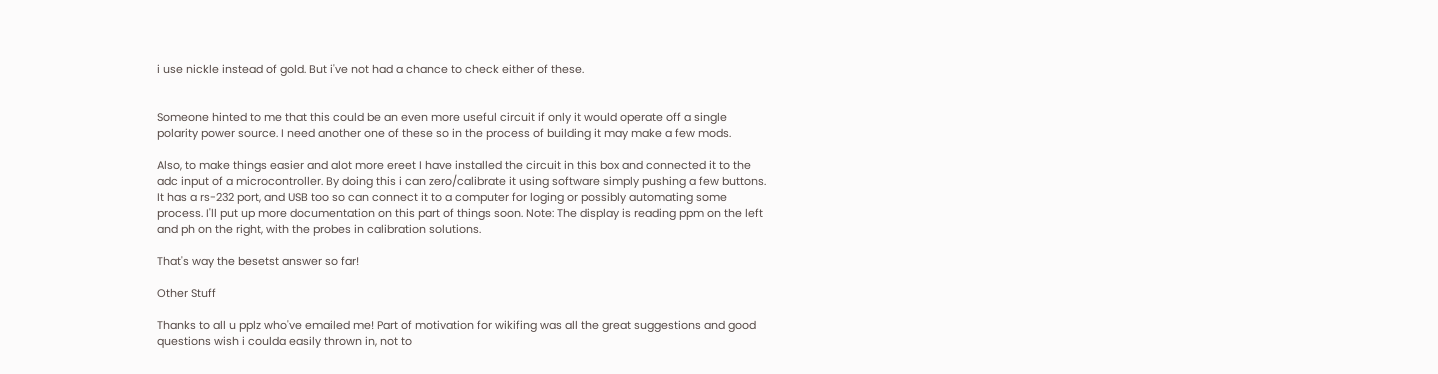i use nickle instead of gold. But i've not had a chance to check either of these.


Someone hinted to me that this could be an even more useful circuit if only it would operate off a single polarity power source. I need another one of these so in the process of building it may make a few mods.

Also, to make things easier and alot more ereet I have installed the circuit in this box and connected it to the adc input of a microcontroller. By doing this i can zero/calibrate it using software simply pushing a few buttons. It has a rs-232 port, and USB too so can connect it to a computer for loging or possibly automating some process. I'll put up more documentation on this part of things soon. Note: The display is reading ppm on the left and ph on the right, with the probes in calibration solutions.

That's way the besetst answer so far!

Other Stuff

Thanks to all u pplz who've emailed me! Part of motivation for wikifing was all the great suggestions and good questions wish i coulda easily thrown in, not to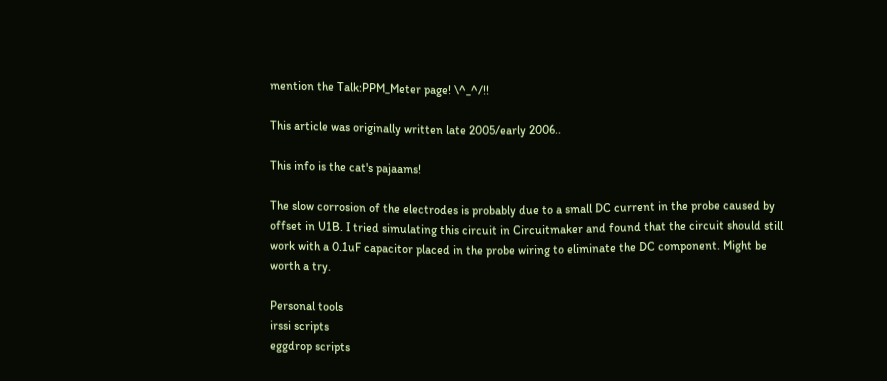mention the Talk:PPM_Meter page! \^_^/!!

This article was originally written late 2005/early 2006..

This info is the cat's pajaams!

The slow corrosion of the electrodes is probably due to a small DC current in the probe caused by offset in U1B. I tried simulating this circuit in Circuitmaker and found that the circuit should still work with a 0.1uF capacitor placed in the probe wiring to eliminate the DC component. Might be worth a try.

Personal tools
irssi scripts
eggdrop scripts